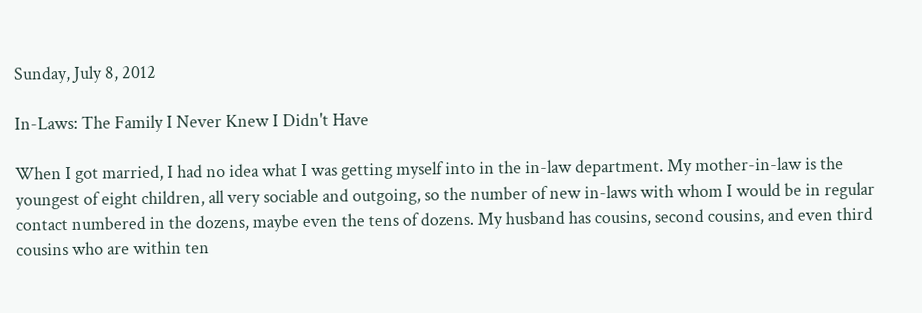Sunday, July 8, 2012

In-Laws: The Family I Never Knew I Didn't Have

When I got married, I had no idea what I was getting myself into in the in-law department. My mother-in-law is the youngest of eight children, all very sociable and outgoing, so the number of new in-laws with whom I would be in regular contact numbered in the dozens, maybe even the tens of dozens. My husband has cousins, second cousins, and even third cousins who are within ten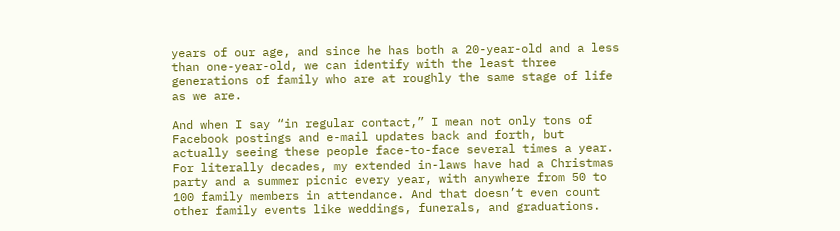years of our age, and since he has both a 20-year-old and a less than one-year-old, we can identify with the least three generations of family who are at roughly the same stage of life as we are.

And when I say “in regular contact,” I mean not only tons of Facebook postings and e-mail updates back and forth, but actually seeing these people face-to-face several times a year. For literally decades, my extended in-laws have had a Christmas party and a summer picnic every year, with anywhere from 50 to 100 family members in attendance. And that doesn’t even count other family events like weddings, funerals, and graduations.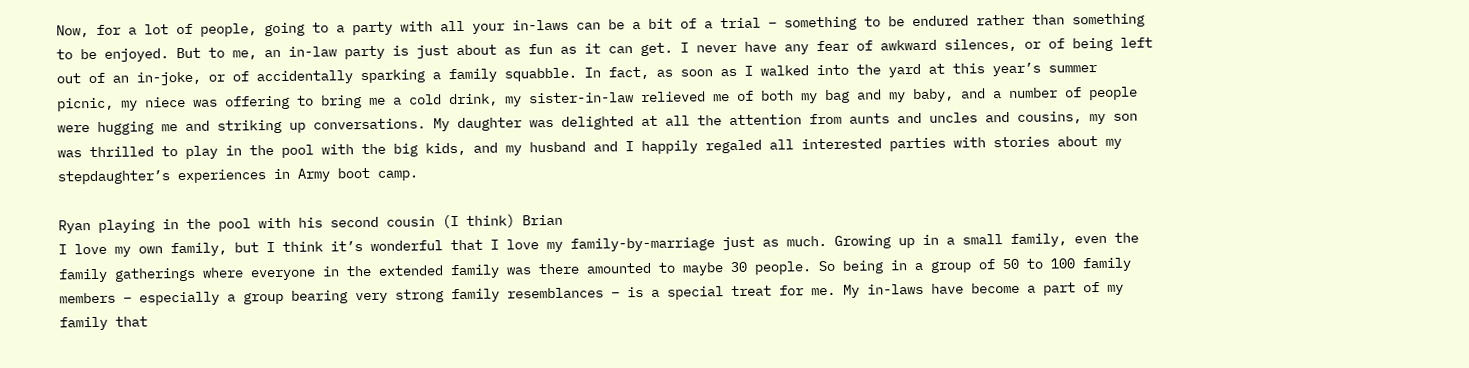Now, for a lot of people, going to a party with all your in-laws can be a bit of a trial – something to be endured rather than something to be enjoyed. But to me, an in-law party is just about as fun as it can get. I never have any fear of awkward silences, or of being left out of an in-joke, or of accidentally sparking a family squabble. In fact, as soon as I walked into the yard at this year’s summer picnic, my niece was offering to bring me a cold drink, my sister-in-law relieved me of both my bag and my baby, and a number of people were hugging me and striking up conversations. My daughter was delighted at all the attention from aunts and uncles and cousins, my son was thrilled to play in the pool with the big kids, and my husband and I happily regaled all interested parties with stories about my stepdaughter’s experiences in Army boot camp.

Ryan playing in the pool with his second cousin (I think) Brian
I love my own family, but I think it’s wonderful that I love my family-by-marriage just as much. Growing up in a small family, even the family gatherings where everyone in the extended family was there amounted to maybe 30 people. So being in a group of 50 to 100 family members – especially a group bearing very strong family resemblances – is a special treat for me. My in-laws have become a part of my family that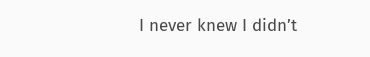I never knew I didn’t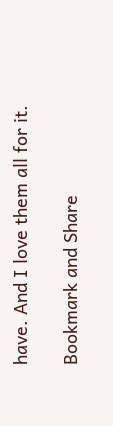have. And I love them all for it.

Bookmark and Share